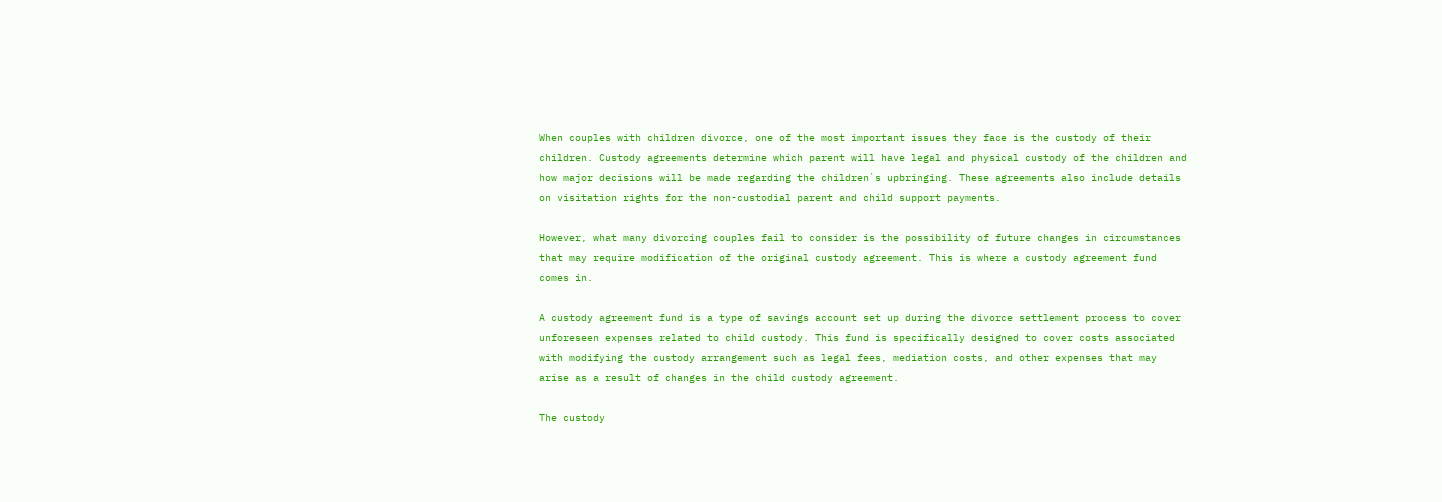When couples with children divorce, one of the most important issues they face is the custody of their children. Custody agreements determine which parent will have legal and physical custody of the children and how major decisions will be made regarding the children`s upbringing. These agreements also include details on visitation rights for the non-custodial parent and child support payments.

However, what many divorcing couples fail to consider is the possibility of future changes in circumstances that may require modification of the original custody agreement. This is where a custody agreement fund comes in.

A custody agreement fund is a type of savings account set up during the divorce settlement process to cover unforeseen expenses related to child custody. This fund is specifically designed to cover costs associated with modifying the custody arrangement such as legal fees, mediation costs, and other expenses that may arise as a result of changes in the child custody agreement.

The custody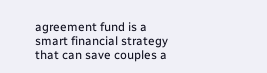agreement fund is a smart financial strategy that can save couples a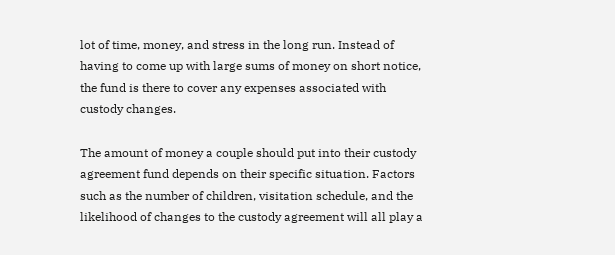lot of time, money, and stress in the long run. Instead of having to come up with large sums of money on short notice, the fund is there to cover any expenses associated with custody changes.

The amount of money a couple should put into their custody agreement fund depends on their specific situation. Factors such as the number of children, visitation schedule, and the likelihood of changes to the custody agreement will all play a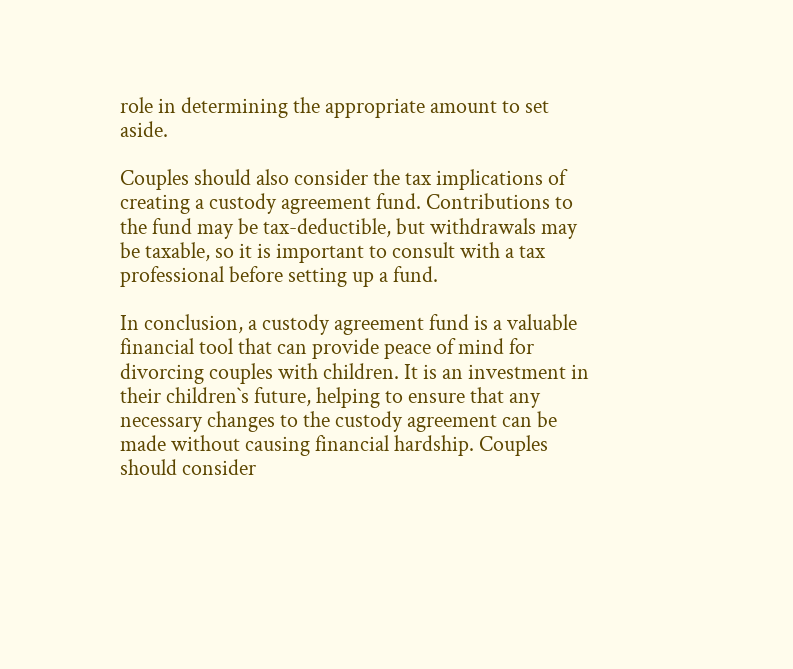role in determining the appropriate amount to set aside.

Couples should also consider the tax implications of creating a custody agreement fund. Contributions to the fund may be tax-deductible, but withdrawals may be taxable, so it is important to consult with a tax professional before setting up a fund.

In conclusion, a custody agreement fund is a valuable financial tool that can provide peace of mind for divorcing couples with children. It is an investment in their children`s future, helping to ensure that any necessary changes to the custody agreement can be made without causing financial hardship. Couples should consider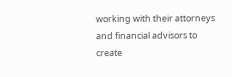working with their attorneys and financial advisors to create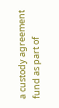a custody agreement fund as part of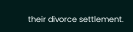their divorce settlement.